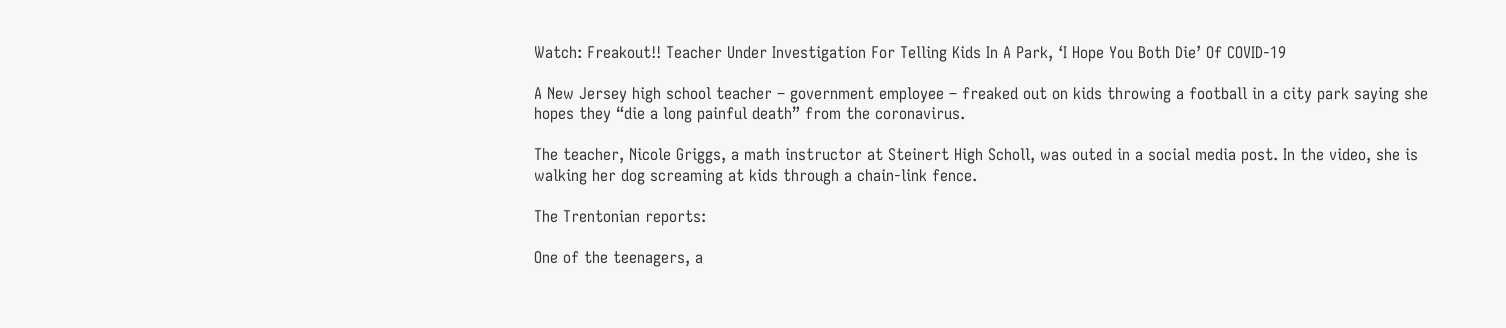Watch: Freakout!! Teacher Under Investigation For Telling Kids In A Park, ‘I Hope You Both Die’ Of COVID-19

A New Jersey high school teacher – government employee – freaked out on kids throwing a football in a city park saying she hopes they “die a long painful death” from the coronavirus.

The teacher, Nicole Griggs, a math instructor at Steinert High Scholl, was outed in a social media post. In the video, she is walking her dog screaming at kids through a chain-link fence.

The Trentonian reports:

One of the teenagers, a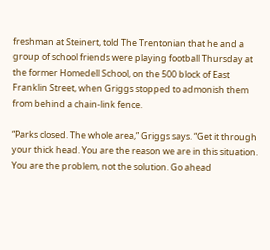freshman at Steinert, told The Trentonian that he and a group of school friends were playing football Thursday at the former Homedell School, on the 500 block of East Franklin Street, when Griggs stopped to admonish them from behind a chain-link fence.

“Parks closed. The whole area,” Griggs says. “Get it through your thick head. You are the reason we are in this situation. You are the problem, not the solution. Go ahead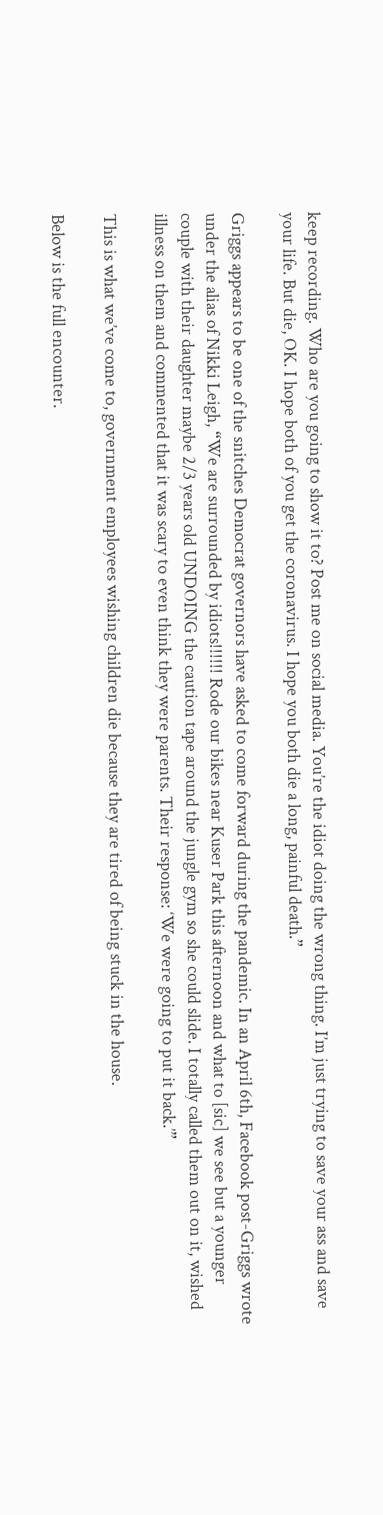keep recording. Who are you going to show it to? Post me on social media. You’re the idiot doing the wrong thing. I’m just trying to save your ass and save your life. But die, OK. I hope both of you get the coronavirus. I hope you both die a long, painful death.”

Griggs appears to be one of the snitches Democrat governors have asked to come forward during the pandemic. In an April 6th, Facebook post-Griggs wrote under the alias of Nikki Leigh, “We are surrounded by idiots!!!!!! Rode our bikes near Kuser Park this afternoon and what to [sic] we see but a younger couple with their daughter maybe 2/3 years old UNDOING the caution tape around the jungle gym so she could slide. I totally called them out on it, wished illness on them and commented that it was scary to even think they were parents. Their response: ‘We were going to put it back.’”

This is what we’ve come to, government employees wishing children die because they are tired of being stuck in the house.

Below is the full encounter.